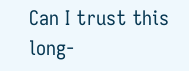Can I trust this long-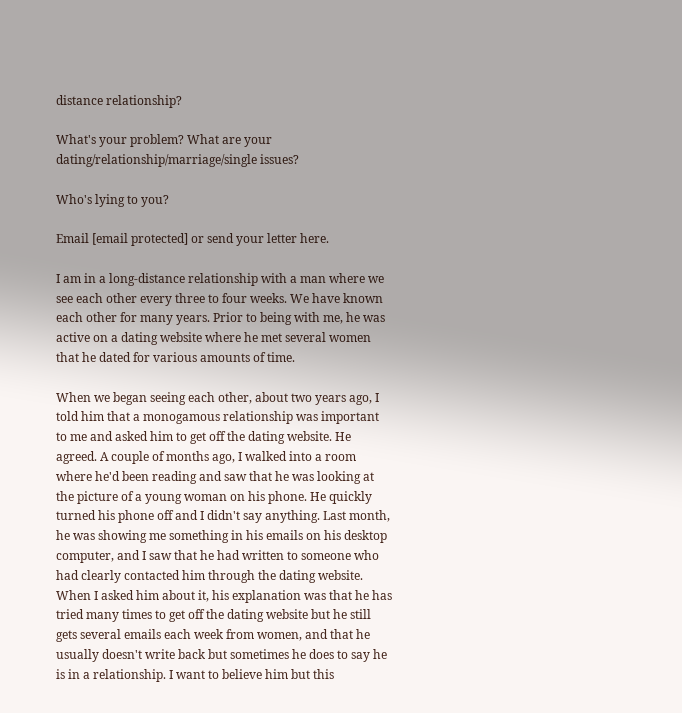distance relationship?

What's your problem? What are your dating/relationship/marriage/single issues?

Who's lying to you?

Email [email protected] or send your letter here.

I am in a long-distance relationship with a man where we see each other every three to four weeks. We have known each other for many years. Prior to being with me, he was active on a dating website where he met several women that he dated for various amounts of time.

When we began seeing each other, about two years ago, I told him that a monogamous relationship was important to me and asked him to get off the dating website. He agreed. A couple of months ago, I walked into a room where he'd been reading and saw that he was looking at the picture of a young woman on his phone. He quickly turned his phone off and I didn't say anything. Last month, he was showing me something in his emails on his desktop computer, and I saw that he had written to someone who had clearly contacted him through the dating website. When I asked him about it, his explanation was that he has tried many times to get off the dating website but he still gets several emails each week from women, and that he usually doesn't write back but sometimes he does to say he is in a relationship. I want to believe him but this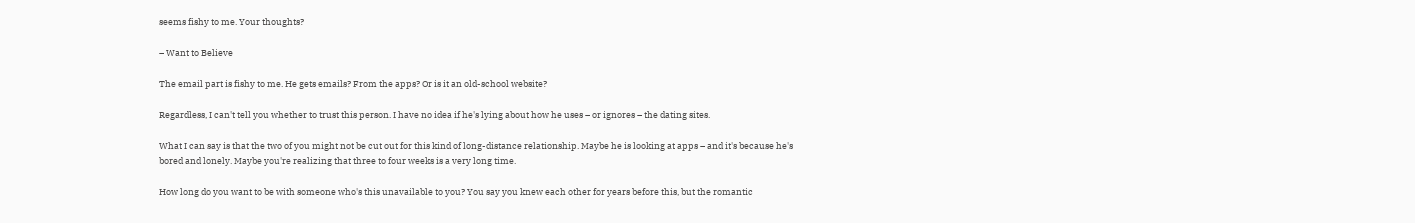seems fishy to me. Your thoughts?

– Want to Believe

The email part is fishy to me. He gets emails? From the apps? Or is it an old-school website?

Regardless, I can't tell you whether to trust this person. I have no idea if he's lying about how he uses – or ignores – the dating sites.

What I can say is that the two of you might not be cut out for this kind of long-distance relationship. Maybe he is looking at apps – and it's because he's bored and lonely. Maybe you're realizing that three to four weeks is a very long time.

How long do you want to be with someone who's this unavailable to you? You say you knew each other for years before this, but the romantic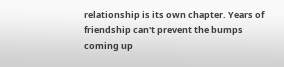relationship is its own chapter. Years of friendship can't prevent the bumps coming up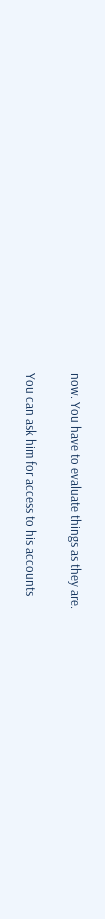now. You have to evaluate things as they are.

You can ask him for access to his accounts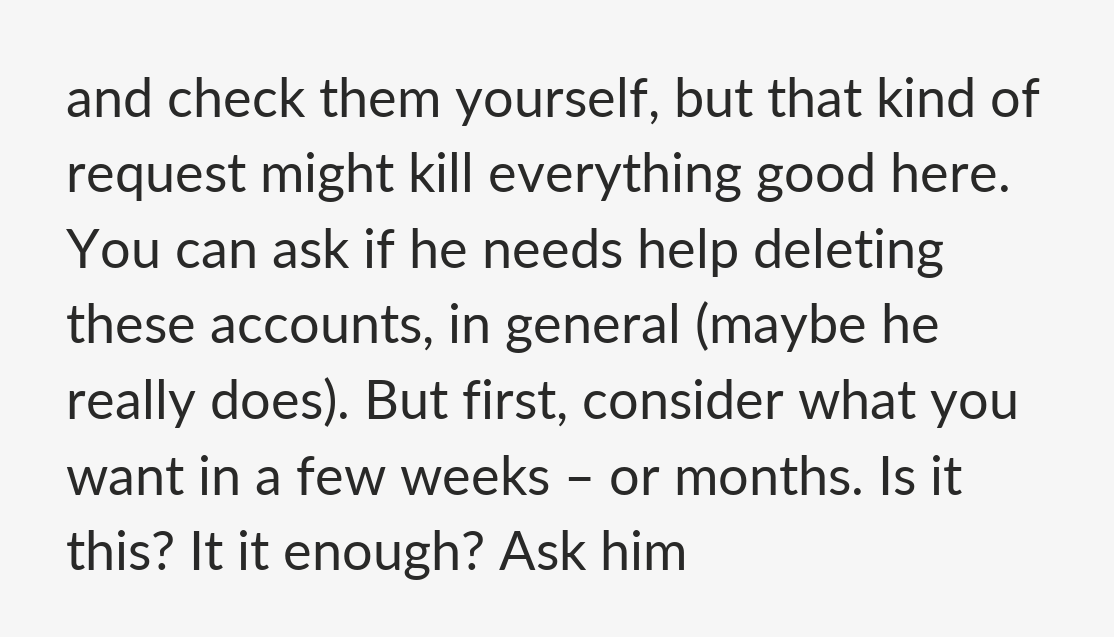and check them yourself, but that kind of request might kill everything good here. You can ask if he needs help deleting these accounts, in general (maybe he really does). But first, consider what you want in a few weeks – or months. Is it this? It it enough? Ask him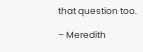that question too.

– Meredith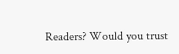Readers? Would you trust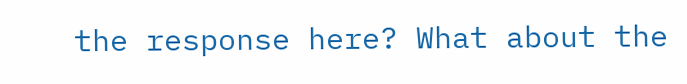the response here? What about the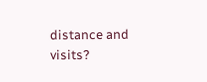distance and visits?